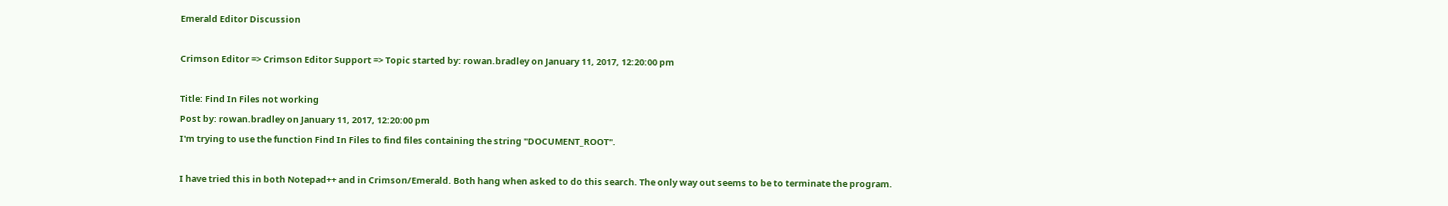Emerald Editor Discussion

Crimson Editor => Crimson Editor Support => Topic started by: rowan.bradley on January 11, 2017, 12:20:00 pm

Title: Find In Files not working
Post by: rowan.bradley on January 11, 2017, 12:20:00 pm
I'm trying to use the function Find In Files to find files containing the string "DOCUMENT_ROOT".

I have tried this in both Notepad++ and in Crimson/Emerald. Both hang when asked to do this search. The only way out seems to be to terminate the program.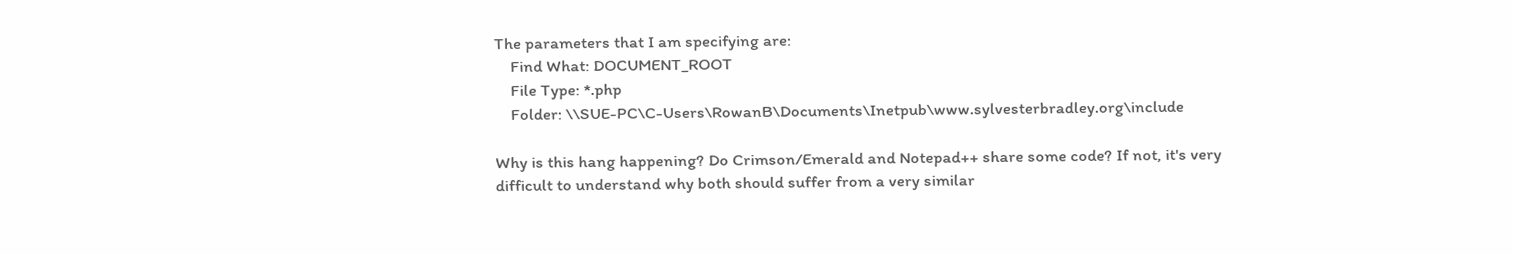The parameters that I am specifying are:
    Find What: DOCUMENT_ROOT
    File Type: *.php
    Folder: \\SUE-PC\C-Users\RowanB\Documents\Inetpub\www.sylvesterbradley.org\include

Why is this hang happening? Do Crimson/Emerald and Notepad++ share some code? If not, it's very difficult to understand why both should suffer from a very similar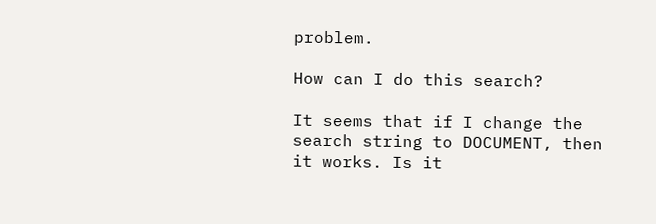problem.

How can I do this search?

It seems that if I change the search string to DOCUMENT, then it works. Is it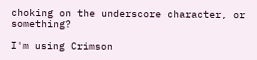choking on the underscore character, or something?

I'm using Crimson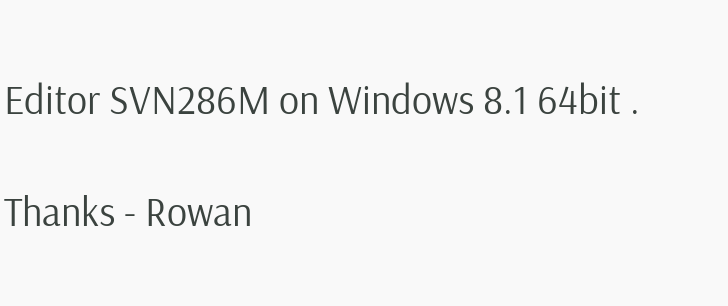Editor SVN286M on Windows 8.1 64bit .

Thanks - Rowan